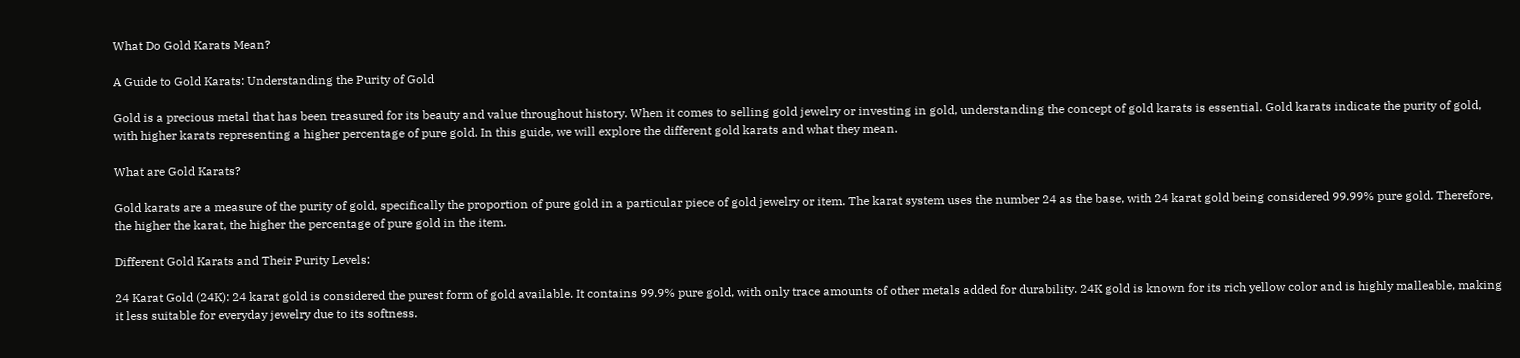What Do Gold Karats Mean?

A Guide to Gold Karats: Understanding the Purity of Gold

Gold is a precious metal that has been treasured for its beauty and value throughout history. When it comes to selling gold jewelry or investing in gold, understanding the concept of gold karats is essential. Gold karats indicate the purity of gold, with higher karats representing a higher percentage of pure gold. In this guide, we will explore the different gold karats and what they mean.

What are Gold Karats?

Gold karats are a measure of the purity of gold, specifically the proportion of pure gold in a particular piece of gold jewelry or item. The karat system uses the number 24 as the base, with 24 karat gold being considered 99.99% pure gold. Therefore, the higher the karat, the higher the percentage of pure gold in the item.

Different Gold Karats and Their Purity Levels:

24 Karat Gold (24K): 24 karat gold is considered the purest form of gold available. It contains 99.9% pure gold, with only trace amounts of other metals added for durability. 24K gold is known for its rich yellow color and is highly malleable, making it less suitable for everyday jewelry due to its softness.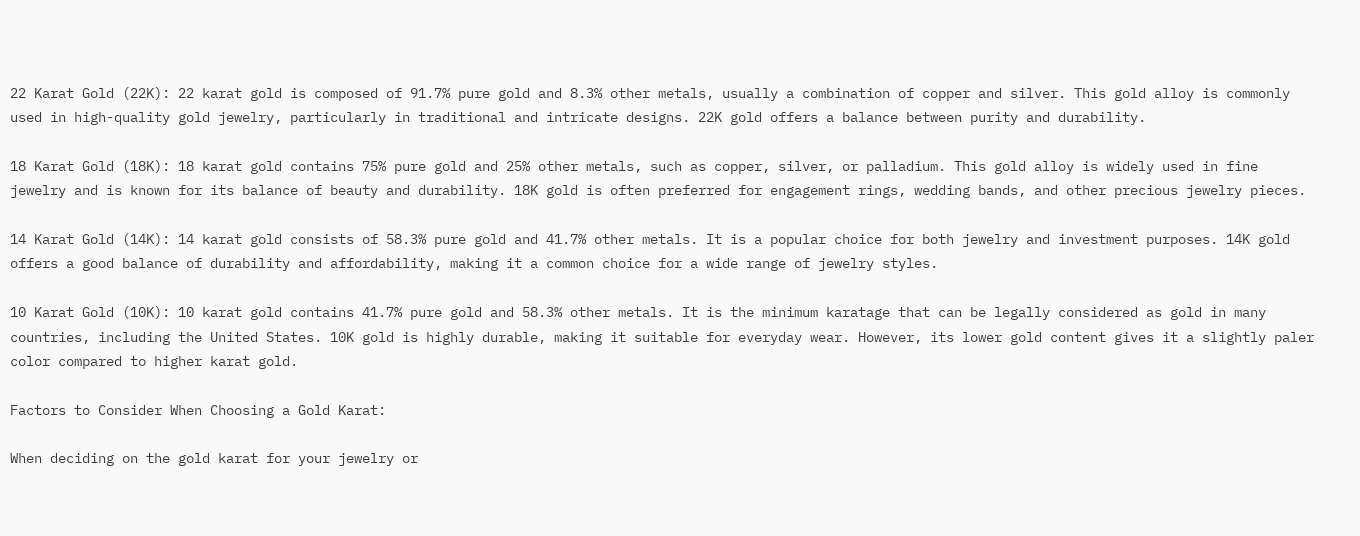22 Karat Gold (22K): 22 karat gold is composed of 91.7% pure gold and 8.3% other metals, usually a combination of copper and silver. This gold alloy is commonly used in high-quality gold jewelry, particularly in traditional and intricate designs. 22K gold offers a balance between purity and durability.

18 Karat Gold (18K): 18 karat gold contains 75% pure gold and 25% other metals, such as copper, silver, or palladium. This gold alloy is widely used in fine jewelry and is known for its balance of beauty and durability. 18K gold is often preferred for engagement rings, wedding bands, and other precious jewelry pieces.

14 Karat Gold (14K): 14 karat gold consists of 58.3% pure gold and 41.7% other metals. It is a popular choice for both jewelry and investment purposes. 14K gold offers a good balance of durability and affordability, making it a common choice for a wide range of jewelry styles.

10 Karat Gold (10K): 10 karat gold contains 41.7% pure gold and 58.3% other metals. It is the minimum karatage that can be legally considered as gold in many countries, including the United States. 10K gold is highly durable, making it suitable for everyday wear. However, its lower gold content gives it a slightly paler color compared to higher karat gold.

Factors to Consider When Choosing a Gold Karat:

When deciding on the gold karat for your jewelry or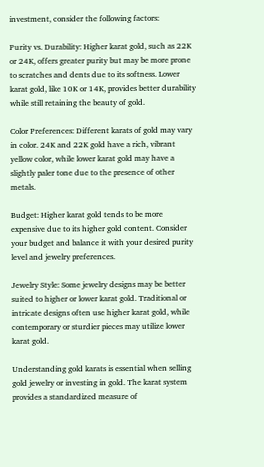investment, consider the following factors:

Purity vs. Durability: Higher karat gold, such as 22K or 24K, offers greater purity but may be more prone to scratches and dents due to its softness. Lower karat gold, like 10K or 14K, provides better durability while still retaining the beauty of gold.

Color Preferences: Different karats of gold may vary in color. 24K and 22K gold have a rich, vibrant yellow color, while lower karat gold may have a slightly paler tone due to the presence of other metals.

Budget: Higher karat gold tends to be more expensive due to its higher gold content. Consider your budget and balance it with your desired purity level and jewelry preferences.

Jewelry Style: Some jewelry designs may be better suited to higher or lower karat gold. Traditional or intricate designs often use higher karat gold, while contemporary or sturdier pieces may utilize lower karat gold.

Understanding gold karats is essential when selling gold jewelry or investing in gold. The karat system provides a standardized measure of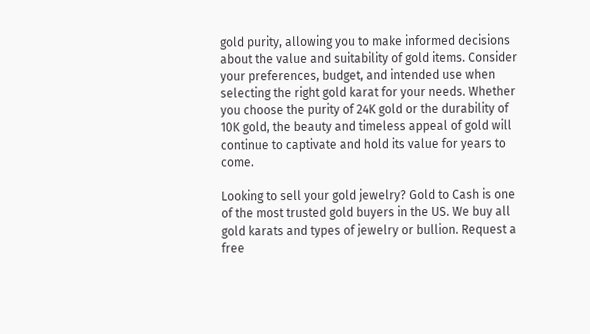gold purity, allowing you to make informed decisions about the value and suitability of gold items. Consider your preferences, budget, and intended use when selecting the right gold karat for your needs. Whether you choose the purity of 24K gold or the durability of 10K gold, the beauty and timeless appeal of gold will continue to captivate and hold its value for years to come.

Looking to sell your gold jewelry? Gold to Cash is one of the most trusted gold buyers in the US. We buy all gold karats and types of jewelry or bullion. Request a free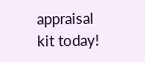appraisal kit today!